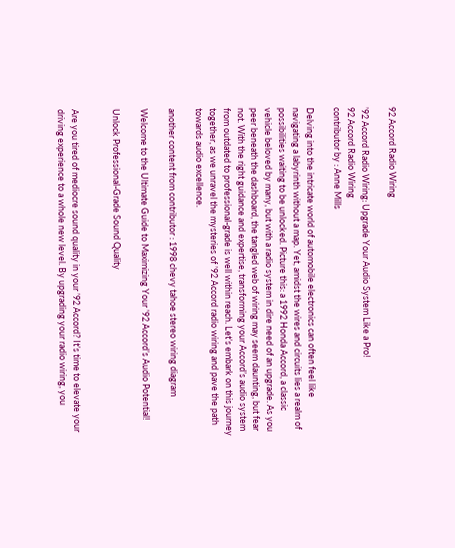92 Accord Radio Wiring

’92 Accord Radio Wiring: Upgrade Your Audio System Like a Pro!
92 Accord Radio Wiring
contributor by : Anne Mills

Delving into the intricate world of automobile electronics can often feel like navigating a labyrinth without a map. Yet, amidst the wires and circuits lies a realm of possibilities waiting to be unlocked. Picture this: a 1992 Honda Accord, a classic vehicle beloved by many, but with a radio system in dire need of an upgrade. As you peer beneath the dashboard, the tangled web of wiring may seem daunting, but fear not. With the right guidance and expertise, transforming your Accord’s audio system from outdated to professional-grade is well within reach. Let’s embark on this journey together, as we unravel the mysteries of ’92 Accord radio wiring and pave the path towards audio excellence.

another content from contributor : 1998 chevy tahoe stereo wiring diagram

Welcome to the Ultimate Guide to Maximizing Your ’92 Accord’s Audio Potential!

Unlock Professional-Grade Sound Quality


Are you tired of mediocre sound quality in your ’92 Accord? It’s time to elevate your driving experience to a whole new level. By upgrading your radio wiring, you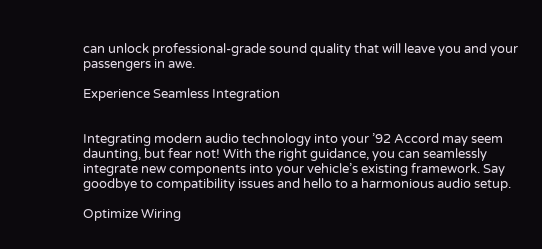can unlock professional-grade sound quality that will leave you and your passengers in awe.

Experience Seamless Integration


Integrating modern audio technology into your ’92 Accord may seem daunting, but fear not! With the right guidance, you can seamlessly integrate new components into your vehicle’s existing framework. Say goodbye to compatibility issues and hello to a harmonious audio setup.

Optimize Wiring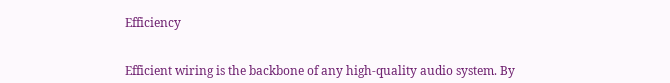Efficiency


Efficient wiring is the backbone of any high-quality audio system. By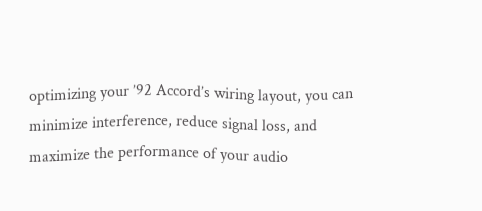optimizing your ’92 Accord’s wiring layout, you can minimize interference, reduce signal loss, and maximize the performance of your audio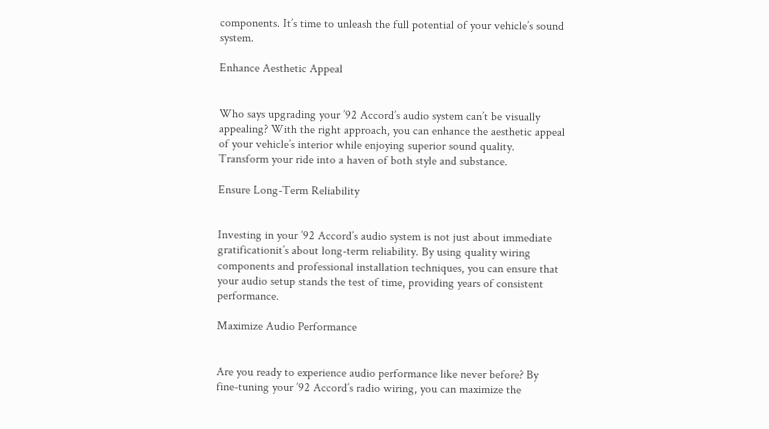components. It’s time to unleash the full potential of your vehicle’s sound system.

Enhance Aesthetic Appeal


Who says upgrading your ’92 Accord’s audio system can’t be visually appealing? With the right approach, you can enhance the aesthetic appeal of your vehicle’s interior while enjoying superior sound quality. Transform your ride into a haven of both style and substance.

Ensure Long-Term Reliability


Investing in your ’92 Accord’s audio system is not just about immediate gratificationit’s about long-term reliability. By using quality wiring components and professional installation techniques, you can ensure that your audio setup stands the test of time, providing years of consistent performance.

Maximize Audio Performance


Are you ready to experience audio performance like never before? By fine-tuning your ’92 Accord’s radio wiring, you can maximize the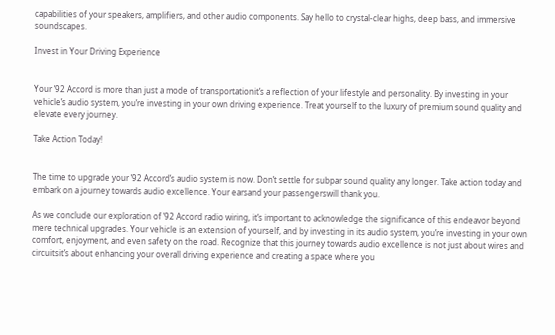capabilities of your speakers, amplifiers, and other audio components. Say hello to crystal-clear highs, deep bass, and immersive soundscapes.

Invest in Your Driving Experience


Your ’92 Accord is more than just a mode of transportationit’s a reflection of your lifestyle and personality. By investing in your vehicle’s audio system, you’re investing in your own driving experience. Treat yourself to the luxury of premium sound quality and elevate every journey.

Take Action Today!


The time to upgrade your ’92 Accord’s audio system is now. Don’t settle for subpar sound quality any longer. Take action today and embark on a journey towards audio excellence. Your earsand your passengerswill thank you.

As we conclude our exploration of ’92 Accord radio wiring, it’s important to acknowledge the significance of this endeavor beyond mere technical upgrades. Your vehicle is an extension of yourself, and by investing in its audio system, you’re investing in your own comfort, enjoyment, and even safety on the road. Recognize that this journey towards audio excellence is not just about wires and circuitsit’s about enhancing your overall driving experience and creating a space where you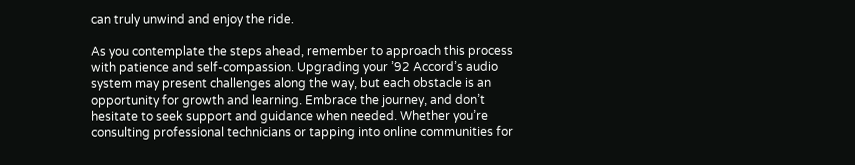can truly unwind and enjoy the ride.

As you contemplate the steps ahead, remember to approach this process with patience and self-compassion. Upgrading your ’92 Accord’s audio system may present challenges along the way, but each obstacle is an opportunity for growth and learning. Embrace the journey, and don’t hesitate to seek support and guidance when needed. Whether you’re consulting professional technicians or tapping into online communities for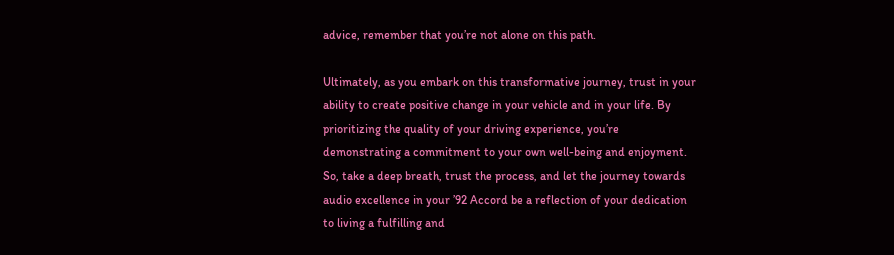advice, remember that you’re not alone on this path.

Ultimately, as you embark on this transformative journey, trust in your ability to create positive change in your vehicle and in your life. By prioritizing the quality of your driving experience, you’re demonstrating a commitment to your own well-being and enjoyment. So, take a deep breath, trust the process, and let the journey towards audio excellence in your ’92 Accord be a reflection of your dedication to living a fulfilling and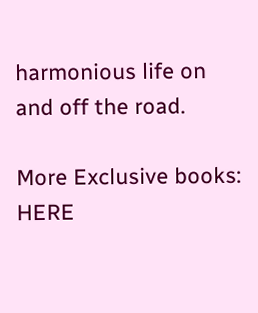harmonious life on and off the road.

More Exclusive books: HERE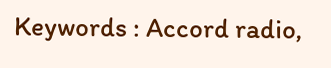Keywords : Accord radio,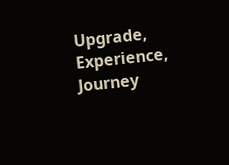Upgrade, Experience, Journey